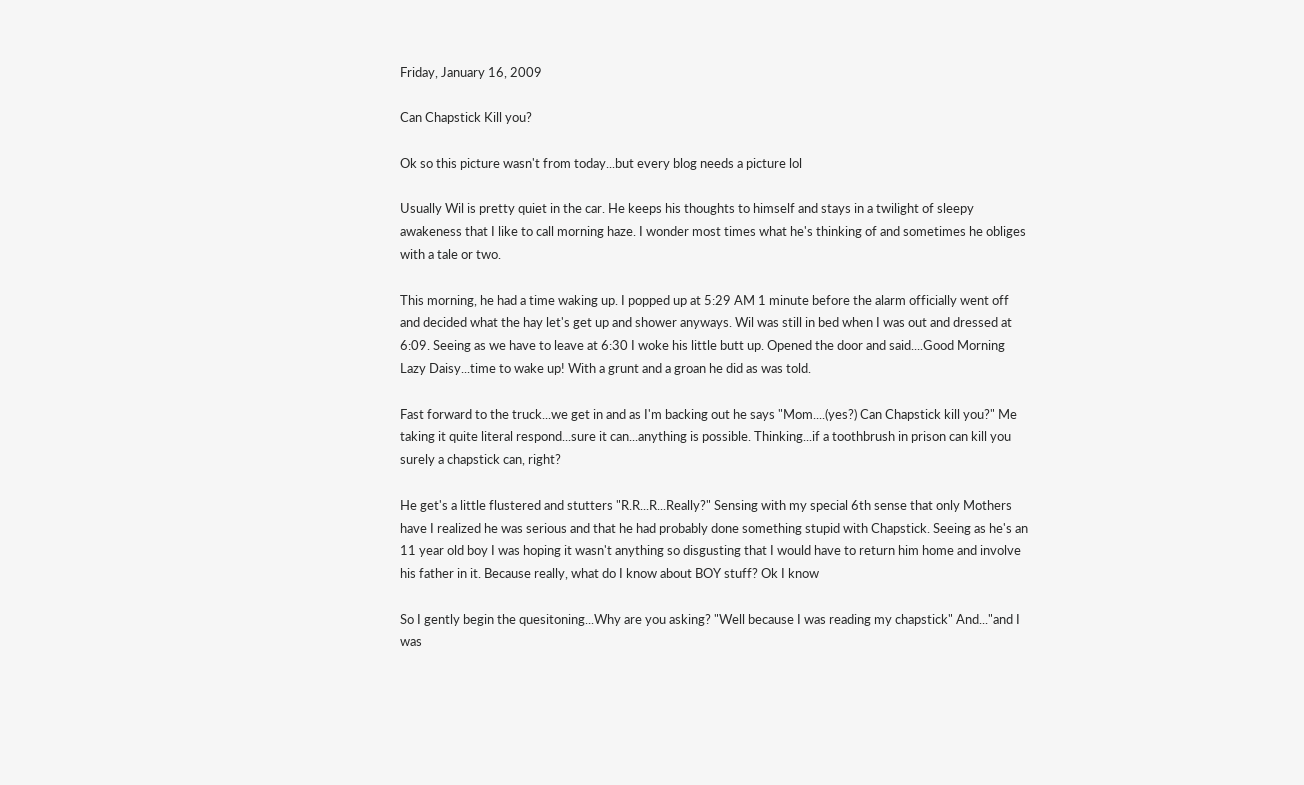Friday, January 16, 2009

Can Chapstick Kill you?

Ok so this picture wasn't from today...but every blog needs a picture lol

Usually Wil is pretty quiet in the car. He keeps his thoughts to himself and stays in a twilight of sleepy awakeness that I like to call morning haze. I wonder most times what he's thinking of and sometimes he obliges with a tale or two.

This morning, he had a time waking up. I popped up at 5:29 AM 1 minute before the alarm officially went off and decided what the hay let's get up and shower anyways. Wil was still in bed when I was out and dressed at 6:09. Seeing as we have to leave at 6:30 I woke his little butt up. Opened the door and said....Good Morning Lazy Daisy...time to wake up! With a grunt and a groan he did as was told.

Fast forward to the truck...we get in and as I'm backing out he says "Mom....(yes?) Can Chapstick kill you?" Me taking it quite literal respond...sure it can...anything is possible. Thinking...if a toothbrush in prison can kill you surely a chapstick can, right?

He get's a little flustered and stutters "R.R...R...Really?" Sensing with my special 6th sense that only Mothers have I realized he was serious and that he had probably done something stupid with Chapstick. Seeing as he's an 11 year old boy I was hoping it wasn't anything so disgusting that I would have to return him home and involve his father in it. Because really, what do I know about BOY stuff? Ok I know

So I gently begin the quesitoning...Why are you asking? "Well because I was reading my chapstick" And..."and I was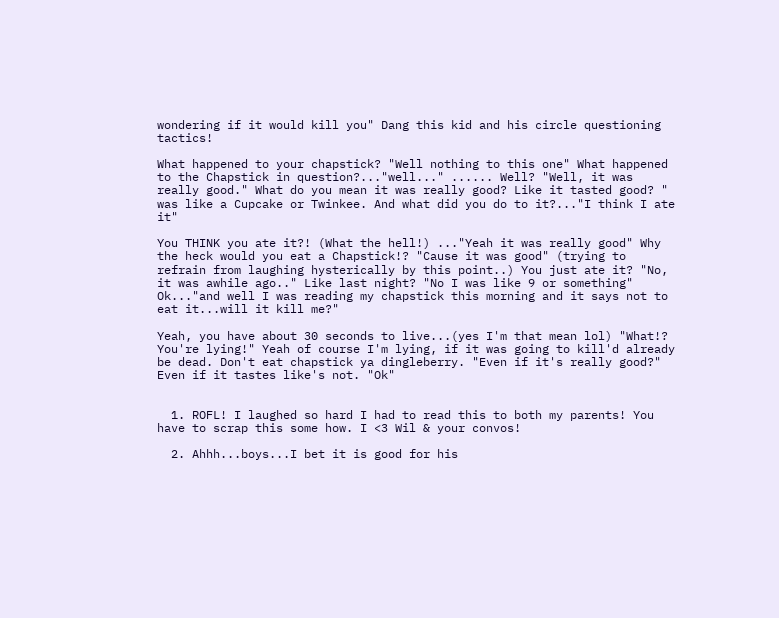wondering if it would kill you" Dang this kid and his circle questioning tactics!

What happened to your chapstick? "Well nothing to this one" What happened to the Chapstick in question?..."well..." ...... Well? "Well, it was really good." What do you mean it was really good? Like it tasted good? " was like a Cupcake or Twinkee. And what did you do to it?..."I think I ate it"

You THINK you ate it?! (What the hell!) ..."Yeah it was really good" Why the heck would you eat a Chapstick!? "Cause it was good" (trying to refrain from laughing hysterically by this point..) You just ate it? "No, it was awhile ago.." Like last night? "No I was like 9 or something" Ok..."and well I was reading my chapstick this morning and it says not to eat it...will it kill me?"

Yeah, you have about 30 seconds to live...(yes I'm that mean lol) "What!? You're lying!" Yeah of course I'm lying, if it was going to kill'd already be dead. Don't eat chapstick ya dingleberry. "Even if it's really good?" Even if it tastes like's not. "Ok"


  1. ROFL! I laughed so hard I had to read this to both my parents! You have to scrap this some how. I <3 Wil & your convos!

  2. Ahhh...boys...I bet it is good for his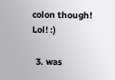colon though! Lol! :)

  3. was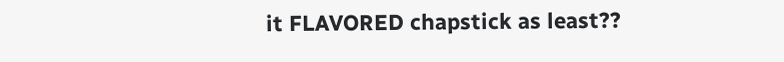it FLAVORED chapstick as least??